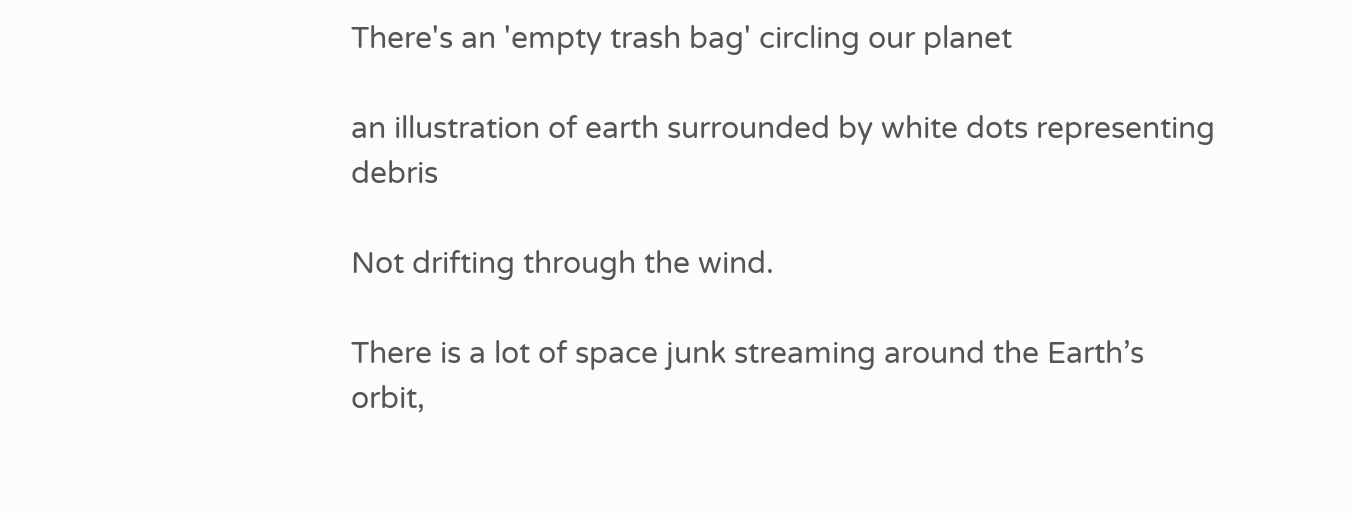There's an 'empty trash bag' circling our planet

an illustration of earth surrounded by white dots representing debris

Not drifting through the wind.

There is a lot of space junk streaming around the Earth’s orbit,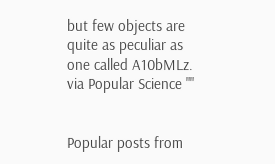but few objects are quite as peculiar as one called A10bMLz.
via Popular Science ""


Popular posts from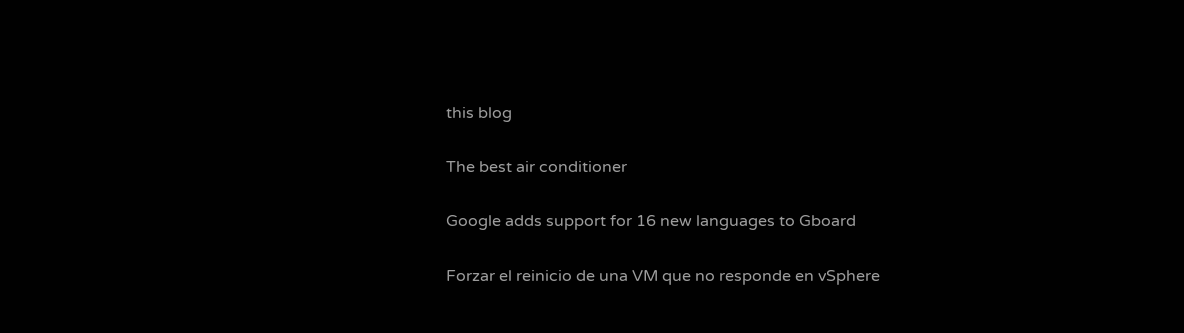this blog

The best air conditioner

Google adds support for 16 new languages to Gboard

Forzar el reinicio de una VM que no responde en vSphere